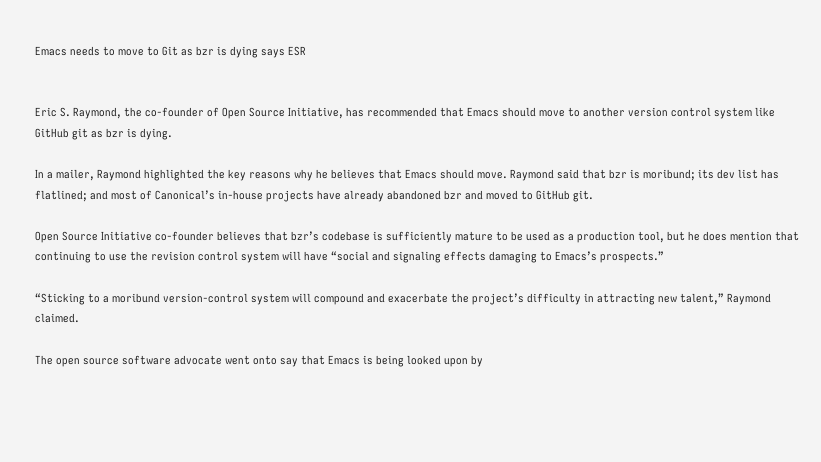Emacs needs to move to Git as bzr is dying says ESR


Eric S. Raymond, the co-founder of Open Source Initiative, has recommended that Emacs should move to another version control system like GitHub git as bzr is dying.

In a mailer, Raymond highlighted the key reasons why he believes that Emacs should move. Raymond said that bzr is moribund; its dev list has flatlined; and most of Canonical’s in-house projects have already abandoned bzr and moved to GitHub git.

Open Source Initiative co-founder believes that bzr’s codebase is sufficiently mature to be used as a production tool, but he does mention that continuing to use the revision control system will have “social and signaling effects damaging to Emacs’s prospects.”

“Sticking to a moribund version-control system will compound and exacerbate the project’s difficulty in attracting new talent,” Raymond claimed.

The open source software advocate went onto say that Emacs is being looked upon by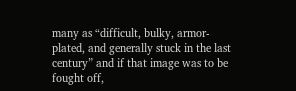many as “difficult, bulky, armor-plated, and generally stuck in the last century” and if that image was to be fought off,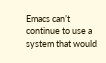Emacs can’t continue to use a system that would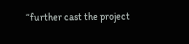“further cast the project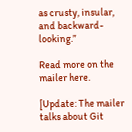as crusty, insular, and backward-looking.”

Read more on the mailer here.

[Update: The mailer talks about Git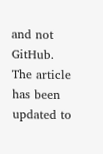and not GitHub. The article has been updated to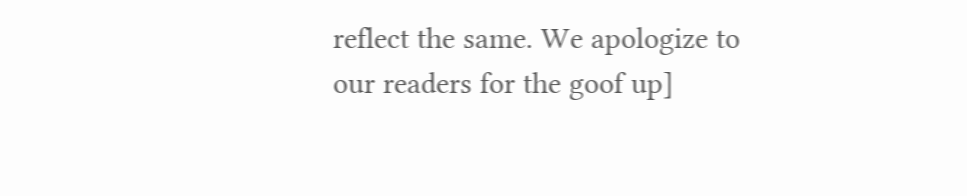reflect the same. We apologize to our readers for the goof up]